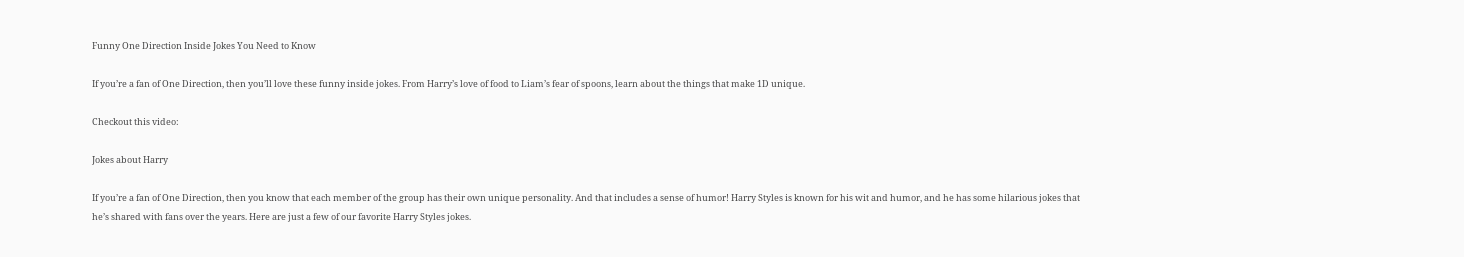Funny One Direction Inside Jokes You Need to Know

If you’re a fan of One Direction, then you’ll love these funny inside jokes. From Harry’s love of food to Liam’s fear of spoons, learn about the things that make 1D unique.

Checkout this video:

Jokes about Harry

If you’re a fan of One Direction, then you know that each member of the group has their own unique personality. And that includes a sense of humor! Harry Styles is known for his wit and humor, and he has some hilarious jokes that he’s shared with fans over the years. Here are just a few of our favorite Harry Styles jokes.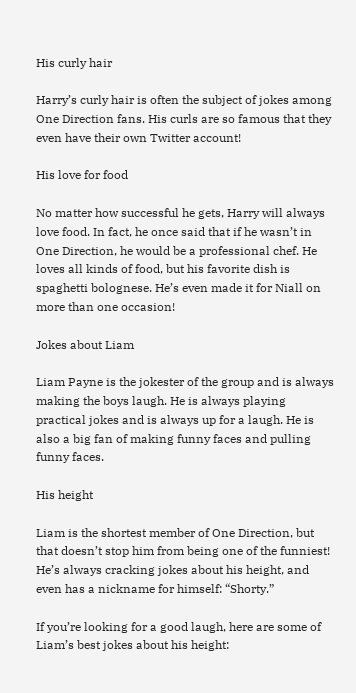His curly hair

Harry’s curly hair is often the subject of jokes among One Direction fans. His curls are so famous that they even have their own Twitter account!

His love for food

No matter how successful he gets, Harry will always love food. In fact, he once said that if he wasn’t in One Direction, he would be a professional chef. He loves all kinds of food, but his favorite dish is spaghetti bolognese. He’s even made it for Niall on more than one occasion!

Jokes about Liam

Liam Payne is the jokester of the group and is always making the boys laugh. He is always playing practical jokes and is always up for a laugh. He is also a big fan of making funny faces and pulling funny faces.

His height

Liam is the shortest member of One Direction, but that doesn’t stop him from being one of the funniest! He’s always cracking jokes about his height, and even has a nickname for himself: “Shorty.”

If you’re looking for a good laugh, here are some of Liam’s best jokes about his height: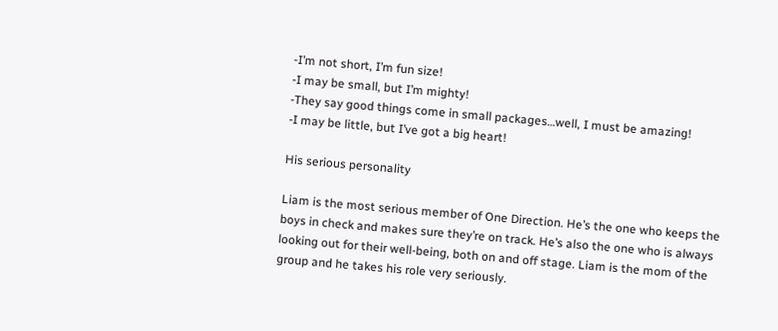-I’m not short, I’m fun size!
-I may be small, but I’m mighty!
-They say good things come in small packages…well, I must be amazing!
-I may be little, but I’ve got a big heart!

His serious personality

Liam is the most serious member of One Direction. He’s the one who keeps the boys in check and makes sure they’re on track. He’s also the one who is always looking out for their well-being, both on and off stage. Liam is the mom of the group and he takes his role very seriously.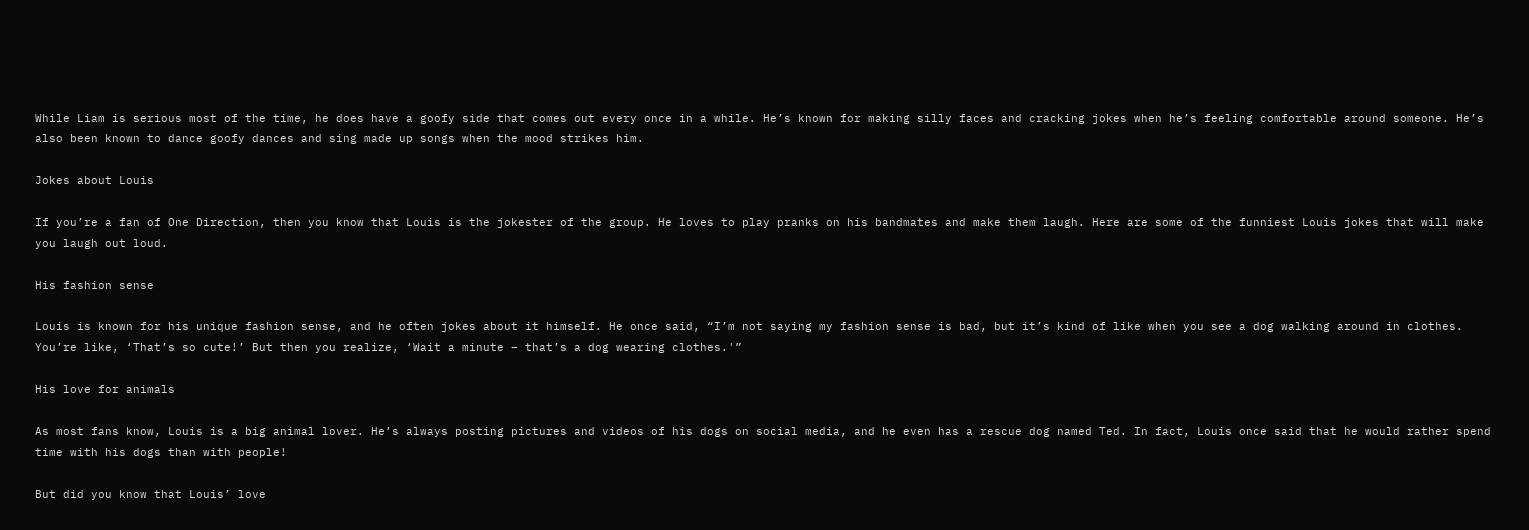While Liam is serious most of the time, he does have a goofy side that comes out every once in a while. He’s known for making silly faces and cracking jokes when he’s feeling comfortable around someone. He’s also been known to dance goofy dances and sing made up songs when the mood strikes him.

Jokes about Louis

If you’re a fan of One Direction, then you know that Louis is the jokester of the group. He loves to play pranks on his bandmates and make them laugh. Here are some of the funniest Louis jokes that will make you laugh out loud.

His fashion sense

Louis is known for his unique fashion sense, and he often jokes about it himself. He once said, “I’m not saying my fashion sense is bad, but it’s kind of like when you see a dog walking around in clothes. You’re like, ‘That’s so cute!’ But then you realize, ‘Wait a minute – that’s a dog wearing clothes.'”

His love for animals

As most fans know, Louis is a big animal lover. He’s always posting pictures and videos of his dogs on social media, and he even has a rescue dog named Ted. In fact, Louis once said that he would rather spend time with his dogs than with people!

But did you know that Louis’ love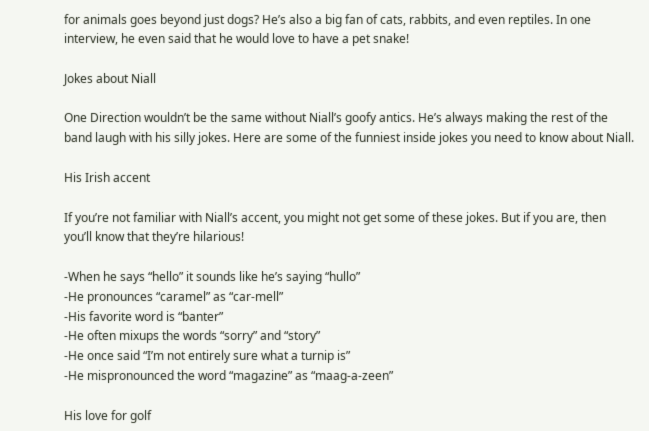for animals goes beyond just dogs? He’s also a big fan of cats, rabbits, and even reptiles. In one interview, he even said that he would love to have a pet snake!

Jokes about Niall

One Direction wouldn’t be the same without Niall’s goofy antics. He’s always making the rest of the band laugh with his silly jokes. Here are some of the funniest inside jokes you need to know about Niall.

His Irish accent

If you’re not familiar with Niall’s accent, you might not get some of these jokes. But if you are, then you’ll know that they’re hilarious!

-When he says “hello” it sounds like he’s saying “hullo”
-He pronounces “caramel” as “car-mell”
-His favorite word is “banter”
-He often mixups the words “sorry” and “story”
-He once said “I’m not entirely sure what a turnip is”
-He mispronounced the word “magazine” as “maag-a-zeen”

His love for golf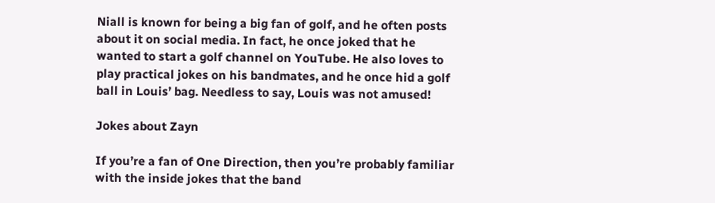Niall is known for being a big fan of golf, and he often posts about it on social media. In fact, he once joked that he wanted to start a golf channel on YouTube. He also loves to play practical jokes on his bandmates, and he once hid a golf ball in Louis’ bag. Needless to say, Louis was not amused!

Jokes about Zayn

If you’re a fan of One Direction, then you’re probably familiar with the inside jokes that the band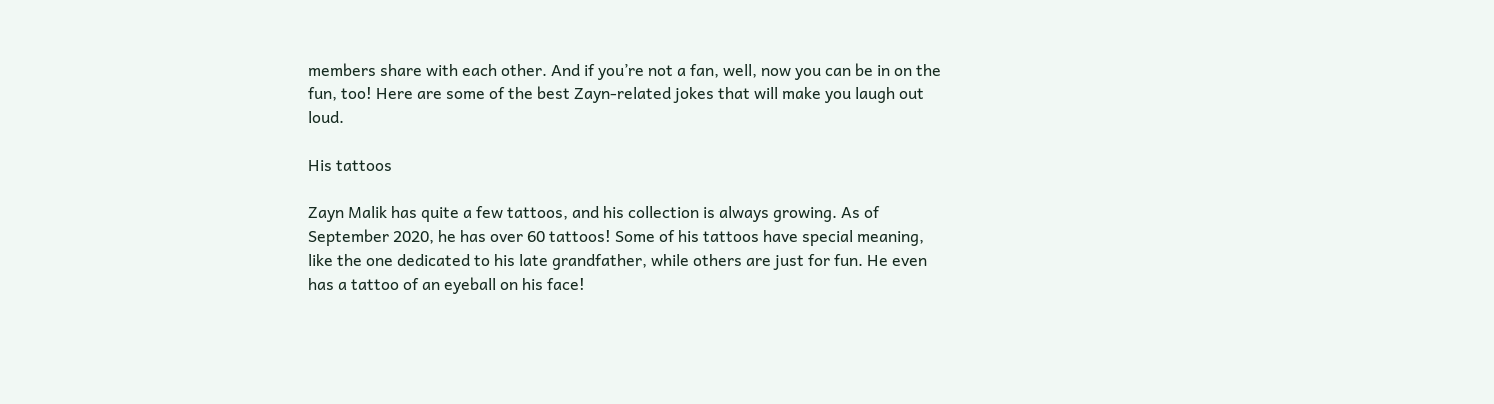members share with each other. And if you’re not a fan, well, now you can be in on the fun, too! Here are some of the best Zayn-related jokes that will make you laugh out loud.

His tattoos

Zayn Malik has quite a few tattoos, and his collection is always growing. As of September 2020, he has over 60 tattoos! Some of his tattoos have special meaning, like the one dedicated to his late grandfather, while others are just for fun. He even has a tattoo of an eyeball on his face!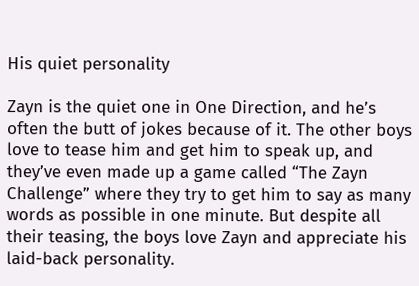His quiet personality

Zayn is the quiet one in One Direction, and he’s often the butt of jokes because of it. The other boys love to tease him and get him to speak up, and they’ve even made up a game called “The Zayn Challenge” where they try to get him to say as many words as possible in one minute. But despite all their teasing, the boys love Zayn and appreciate his laid-back personality.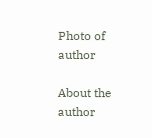Photo of author

About the author